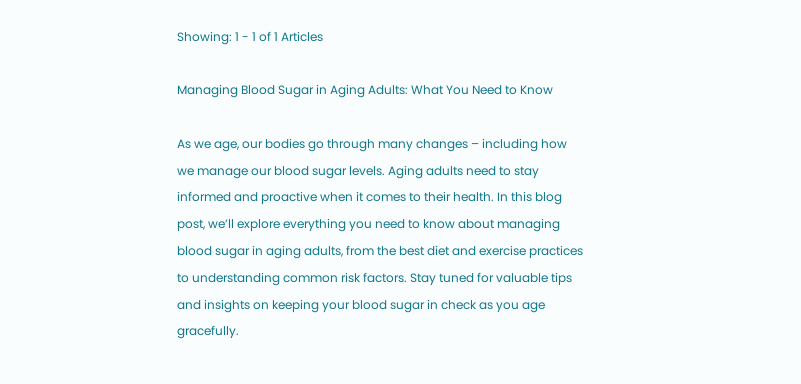Showing: 1 - 1 of 1 Articles

Managing Blood Sugar in Aging Adults: What You Need to Know

As we age, our bodies go through many changes – including how we manage our blood sugar levels. Aging adults need to stay informed and proactive when it comes to their health. In this blog post, we’ll explore everything you need to know about managing blood sugar in aging adults, from the best diet and exercise practices to understanding common risk factors. Stay tuned for valuable tips and insights on keeping your blood sugar in check as you age gracefully.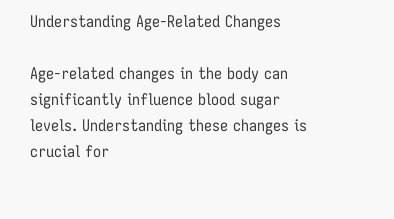Understanding Age-Related Changes

Age-related changes in the body can significantly influence blood sugar levels. Understanding these changes is crucial for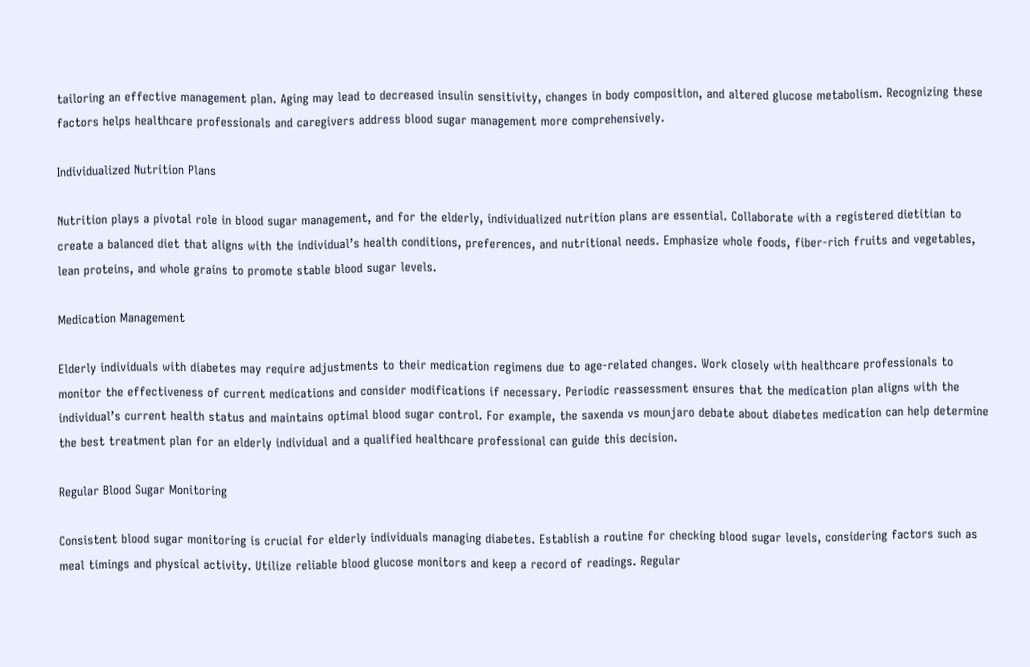tailoring an effective management plan. Aging may lead to decreased insulin sensitivity, changes in body composition, and altered glucose metabolism. Recognizing these factors helps healthcare professionals and caregivers address blood sugar management more comprehensively.

Individualized Nutrition Plans

Nutrition plays a pivotal role in blood sugar management, and for the elderly, individualized nutrition plans are essential. Collaborate with a registered dietitian to create a balanced diet that aligns with the individual’s health conditions, preferences, and nutritional needs. Emphasize whole foods, fiber-rich fruits and vegetables, lean proteins, and whole grains to promote stable blood sugar levels.

Medication Management

Elderly individuals with diabetes may require adjustments to their medication regimens due to age-related changes. Work closely with healthcare professionals to monitor the effectiveness of current medications and consider modifications if necessary. Periodic reassessment ensures that the medication plan aligns with the individual’s current health status and maintains optimal blood sugar control. For example, the saxenda vs mounjaro debate about diabetes medication can help determine the best treatment plan for an elderly individual and a qualified healthcare professional can guide this decision.

Regular Blood Sugar Monitoring

Consistent blood sugar monitoring is crucial for elderly individuals managing diabetes. Establish a routine for checking blood sugar levels, considering factors such as meal timings and physical activity. Utilize reliable blood glucose monitors and keep a record of readings. Regular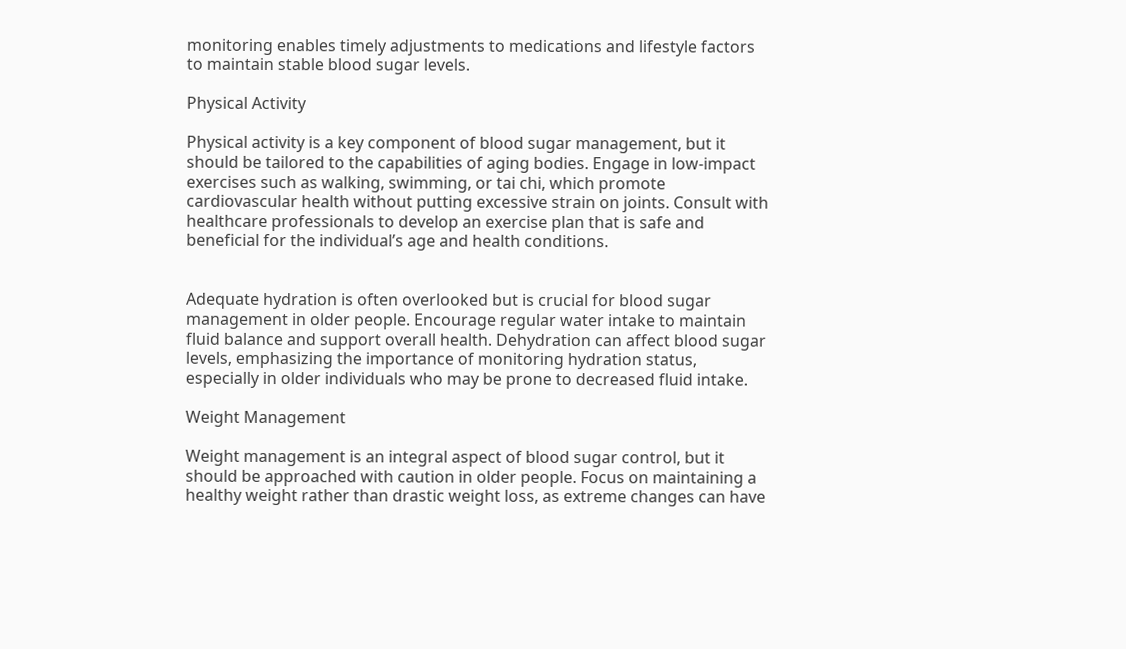monitoring enables timely adjustments to medications and lifestyle factors to maintain stable blood sugar levels.

Physical Activity

Physical activity is a key component of blood sugar management, but it should be tailored to the capabilities of aging bodies. Engage in low-impact exercises such as walking, swimming, or tai chi, which promote cardiovascular health without putting excessive strain on joints. Consult with healthcare professionals to develop an exercise plan that is safe and beneficial for the individual’s age and health conditions.


Adequate hydration is often overlooked but is crucial for blood sugar management in older people. Encourage regular water intake to maintain fluid balance and support overall health. Dehydration can affect blood sugar levels, emphasizing the importance of monitoring hydration status, especially in older individuals who may be prone to decreased fluid intake.

Weight Management

Weight management is an integral aspect of blood sugar control, but it should be approached with caution in older people. Focus on maintaining a healthy weight rather than drastic weight loss, as extreme changes can have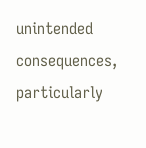unintended consequences, particularly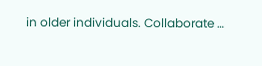in older individuals. Collaborate …